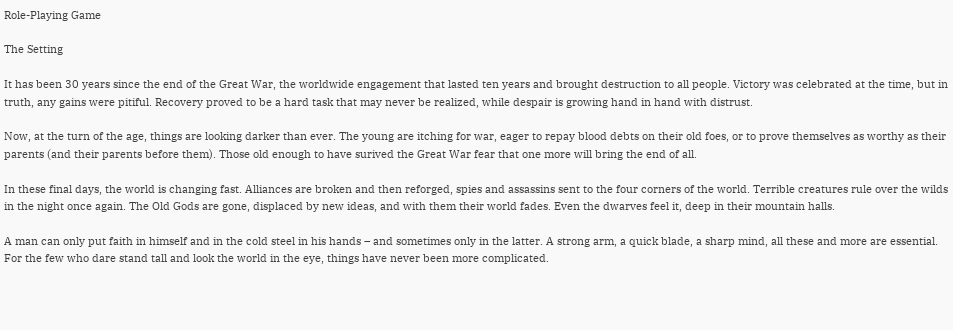Role-Playing Game

The Setting

It has been 30 years since the end of the Great War, the worldwide engagement that lasted ten years and brought destruction to all people. Victory was celebrated at the time, but in truth, any gains were pitiful. Recovery proved to be a hard task that may never be realized, while despair is growing hand in hand with distrust.

Now, at the turn of the age, things are looking darker than ever. The young are itching for war, eager to repay blood debts on their old foes, or to prove themselves as worthy as their parents (and their parents before them). Those old enough to have surived the Great War fear that one more will bring the end of all.

In these final days, the world is changing fast. Alliances are broken and then reforged, spies and assassins sent to the four corners of the world. Terrible creatures rule over the wilds in the night once again. The Old Gods are gone, displaced by new ideas, and with them their world fades. Even the dwarves feel it, deep in their mountain halls.

A man can only put faith in himself and in the cold steel in his hands – and sometimes only in the latter. A strong arm, a quick blade, a sharp mind, all these and more are essential. For the few who dare stand tall and look the world in the eye, things have never been more complicated.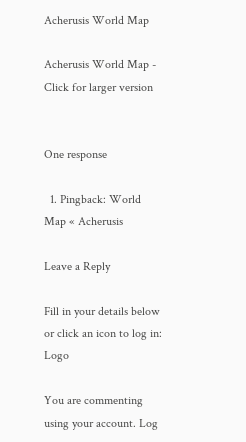Acherusis World Map

Acherusis World Map - Click for larger version


One response

  1. Pingback: World Map « Acherusis

Leave a Reply

Fill in your details below or click an icon to log in: Logo

You are commenting using your account. Log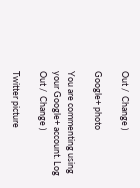Out /  Change )

Google+ photo

You are commenting using your Google+ account. Log Out /  Change )

Twitter picture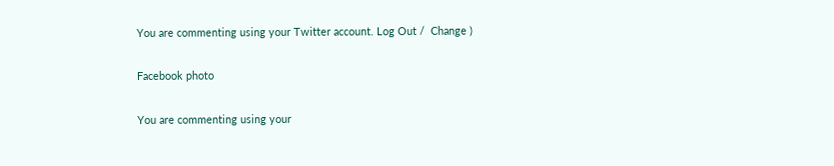You are commenting using your Twitter account. Log Out /  Change )

Facebook photo

You are commenting using your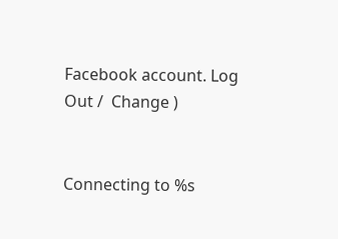Facebook account. Log Out /  Change )


Connecting to %s